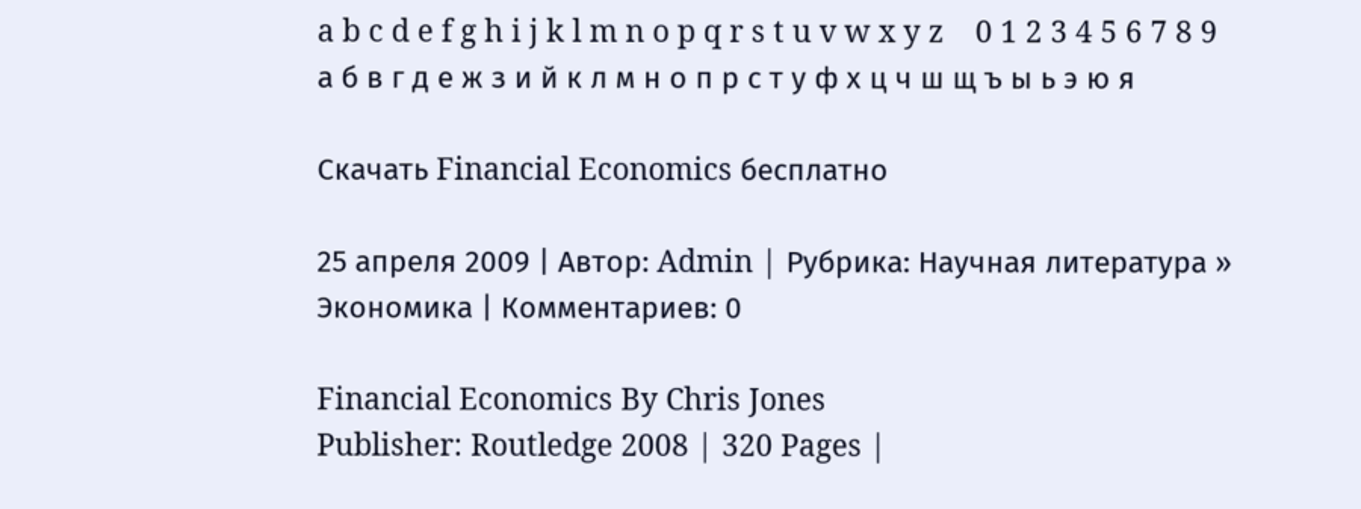a b c d e f g h i j k l m n o p q r s t u v w x y z    0 1 2 3 4 5 6 7 8 9
а б в г д е ж з и й к л м н о п р с т у ф х ц ч ш щ ъ ы ь э ю я

Скачать Financial Economics бесплатно

25 апреля 2009 | Автор: Admin | Рубрика: Научная литература » Экономика | Комментариев: 0

Financial Economics By Chris Jones
Publisher: Routledge 2008 | 320 Pages |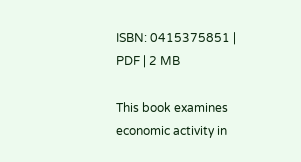ISBN: 0415375851 | PDF | 2 MB

This book examines economic activity in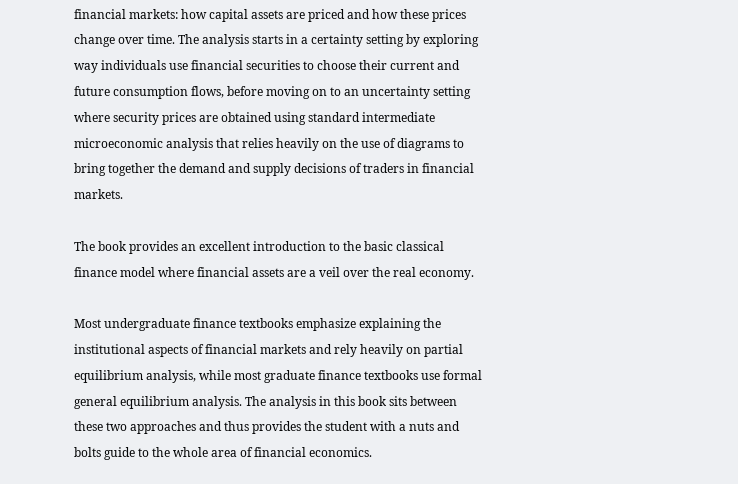financial markets: how capital assets are priced and how these prices change over time. The analysis starts in a certainty setting by exploring way individuals use financial securities to choose their current and future consumption flows, before moving on to an uncertainty setting where security prices are obtained using standard intermediate microeconomic analysis that relies heavily on the use of diagrams to bring together the demand and supply decisions of traders in financial markets.

The book provides an excellent introduction to the basic classical finance model where financial assets are a veil over the real economy.

Most undergraduate finance textbooks emphasize explaining the institutional aspects of financial markets and rely heavily on partial equilibrium analysis, while most graduate finance textbooks use formal general equilibrium analysis. The analysis in this book sits between these two approaches and thus provides the student with a nuts and bolts guide to the whole area of financial economics.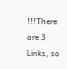!!!There are 3 Links, so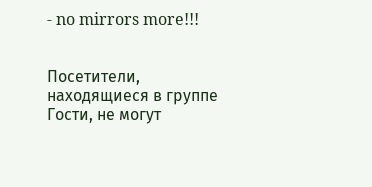- no mirrors more!!!


Посетители, находящиеся в группе Гости, не могут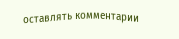оставлять комментарии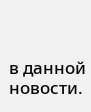в данной новости.